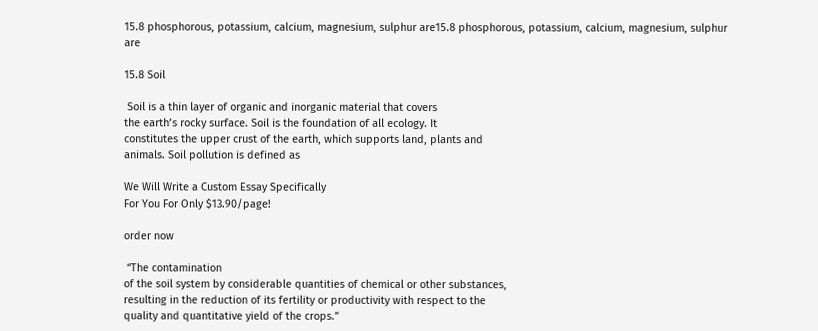15.8 phosphorous, potassium, calcium, magnesium, sulphur are15.8 phosphorous, potassium, calcium, magnesium, sulphur are

15.8 Soil

 Soil is a thin layer of organic and inorganic material that covers
the earth’s rocky surface. Soil is the foundation of all ecology. It
constitutes the upper crust of the earth, which supports land, plants and
animals. Soil pollution is defined as

We Will Write a Custom Essay Specifically
For You For Only $13.90/page!

order now

 “The contamination
of the soil system by considerable quantities of chemical or other substances,
resulting in the reduction of its fertility or productivity with respect to the
quality and quantitative yield of the crops.”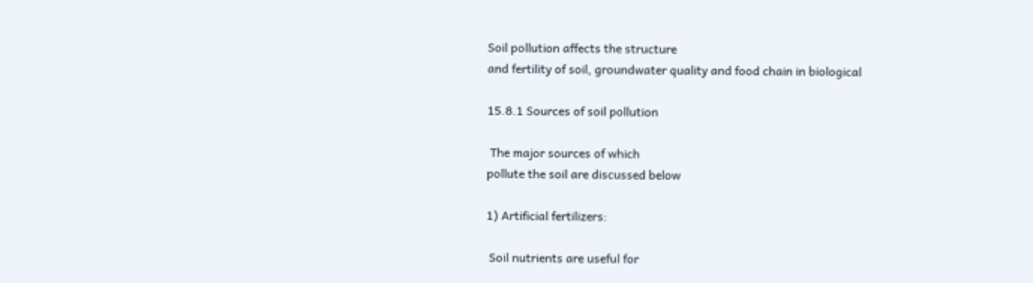Soil pollution affects the structure
and fertility of soil, groundwater quality and food chain in biological

15.8.1 Sources of soil pollution

 The major sources of which
pollute the soil are discussed below

1) Artificial fertilizers:

 Soil nutrients are useful for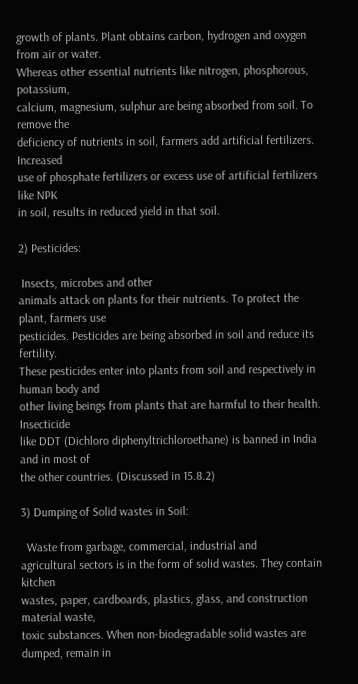growth of plants. Plant obtains carbon, hydrogen and oxygen from air or water.
Whereas other essential nutrients like nitrogen, phosphorous, potassium,
calcium, magnesium, sulphur are being absorbed from soil. To remove the
deficiency of nutrients in soil, farmers add artificial fertilizers. Increased
use of phosphate fertilizers or excess use of artificial fertilizers like NPK
in soil, results in reduced yield in that soil.

2) Pesticides:

 Insects, microbes and other
animals attack on plants for their nutrients. To protect the plant, farmers use
pesticides. Pesticides are being absorbed in soil and reduce its fertility.
These pesticides enter into plants from soil and respectively in human body and
other living beings from plants that are harmful to their health. Insecticide
like DDT (Dichloro diphenyltrichloroethane) is banned in India and in most of
the other countries. (Discussed in 15.8.2)

3) Dumping of Solid wastes in Soil:

  Waste from garbage, commercial, industrial and
agricultural sectors is in the form of solid wastes. They contain kitchen
wastes, paper, cardboards, plastics, glass, and construction material waste,
toxic substances. When non-biodegradable solid wastes are dumped, remain in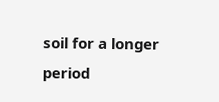soil for a longer period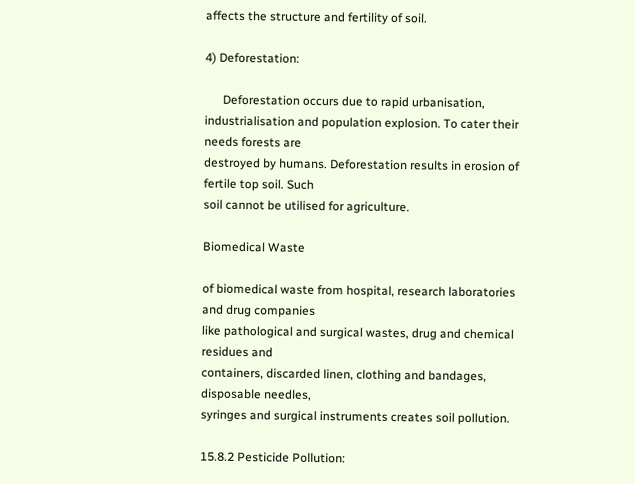affects the structure and fertility of soil.

4) Deforestation:

      Deforestation occurs due to rapid urbanisation,
industrialisation and population explosion. To cater their needs forests are
destroyed by humans. Deforestation results in erosion of fertile top soil. Such
soil cannot be utilised for agriculture.

Biomedical Waste

of biomedical waste from hospital, research laboratories and drug companies
like pathological and surgical wastes, drug and chemical residues and
containers, discarded linen, clothing and bandages, disposable needles,
syringes and surgical instruments creates soil pollution.

15.8.2 Pesticide Pollution: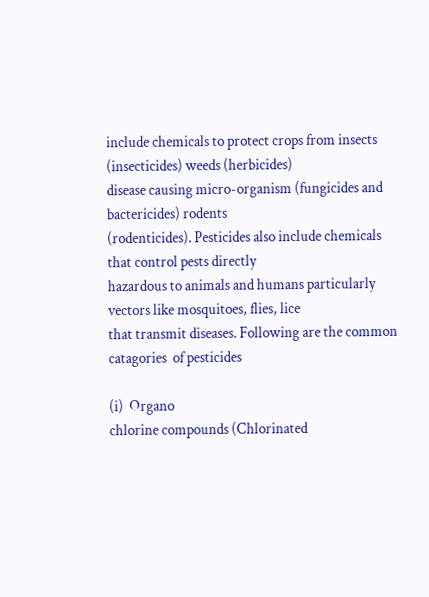include chemicals to protect crops from insects (insecticides) weeds (herbicides)
disease causing micro-organism (fungicides and bactericides) rodents
(rodenticides). Pesticides also include chemicals that control pests directly
hazardous to animals and humans particularly vectors like mosquitoes, flies, lice
that transmit diseases. Following are the common catagories  of pesticides

(i)  Organo
chlorine compounds (Chlorinated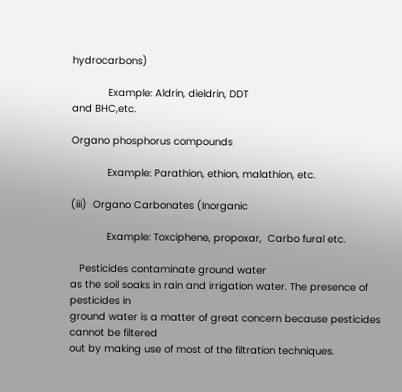hydrocarbons)

            Example: Aldrin, dieldrin, DDT
and BHC,etc.

Organo phosphorus compounds

            Example: Parathion, ethion, malathion, etc.

(iii)  Organo Carbonates (Inorganic

            Example: Toxciphene, propoxar,  Carbo fural etc.

   Pesticides contaminate ground water
as the soil soaks in rain and irrigation water. The presence of pesticides in
ground water is a matter of great concern because pesticides cannot be filtered
out by making use of most of the filtration techniques.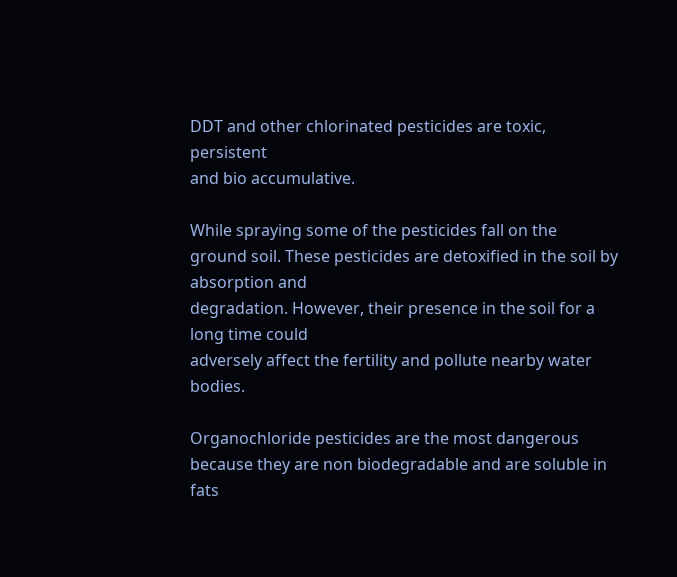DDT and other chlorinated pesticides are toxic, persistent
and bio accumulative.

While spraying some of the pesticides fall on the
ground soil. These pesticides are detoxified in the soil by absorption and
degradation. However, their presence in the soil for a long time could
adversely affect the fertility and pollute nearby water bodies.

Organochloride pesticides are the most dangerous
because they are non biodegradable and are soluble in fats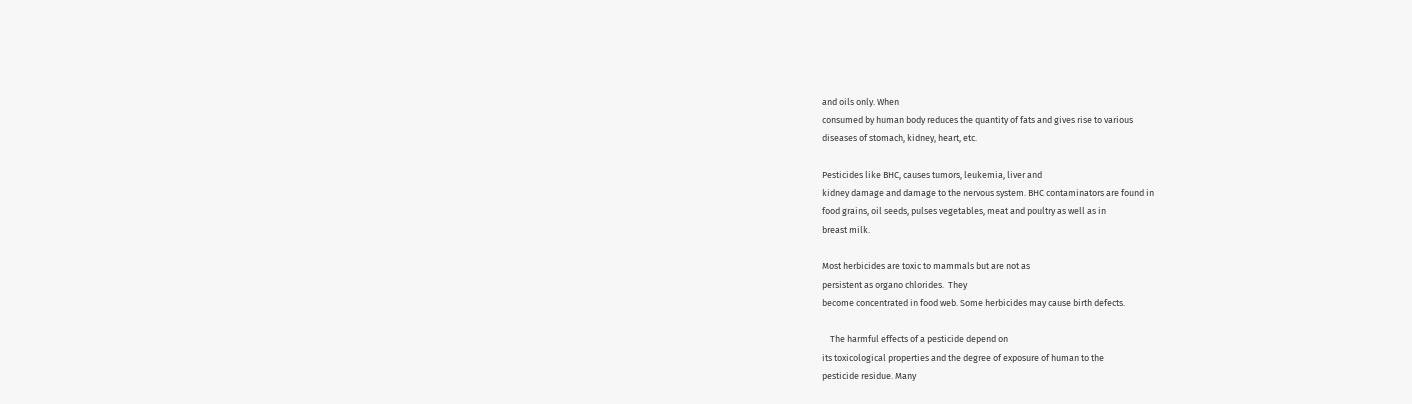and oils only. When
consumed by human body reduces the quantity of fats and gives rise to various
diseases of stomach, kidney, heart, etc.

Pesticides like BHC, causes tumors, leukemia, liver and
kidney damage and damage to the nervous system. BHC contaminators are found in
food grains, oil seeds, pulses vegetables, meat and poultry as well as in
breast milk.

Most herbicides are toxic to mammals but are not as
persistent as organo chlorides.  They
become concentrated in food web. Some herbicides may cause birth defects.

    The harmful effects of a pesticide depend on
its toxicological properties and the degree of exposure of human to the
pesticide residue. Many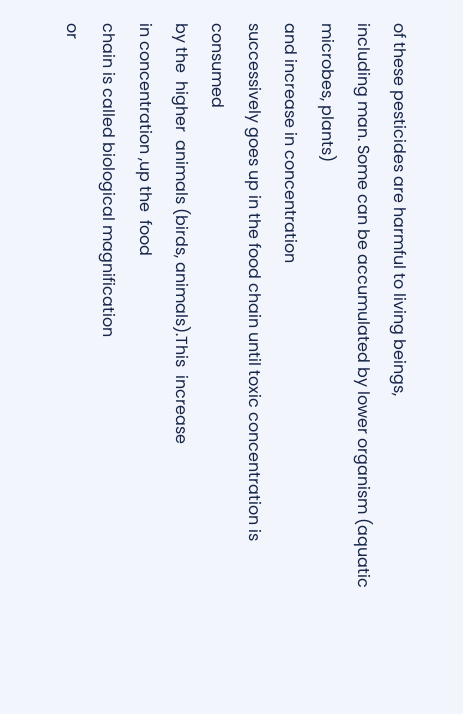of these pesticides are harmful to living beings,
including man. Some can be accumulated by lower organism (aquatic microbes, plants)
and increase in concentration
successively goes up in the food chain until toxic concentration is consumed
by the  higher  animals (birds, animals).This  increase
in concentration ,up the  food
chain is called biological magnification
or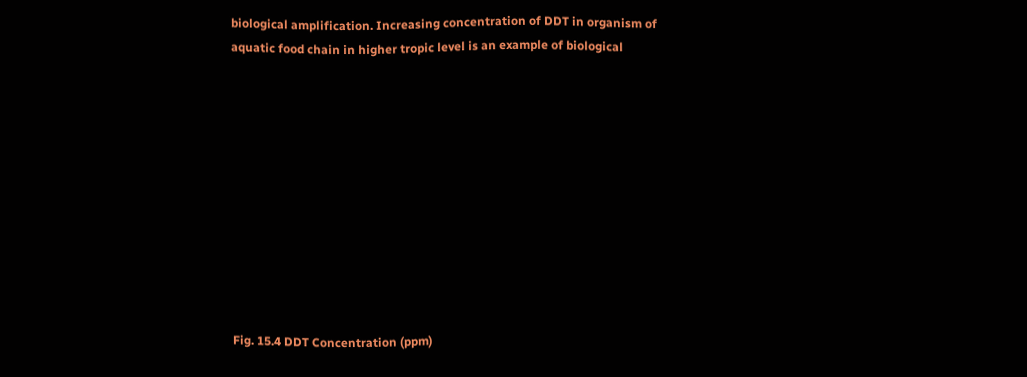biological amplification. Increasing concentration of DDT in organism of
aquatic food chain in higher tropic level is an example of biological











Fig. 15.4 DDT Concentration (ppm)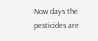Now days the pesticides are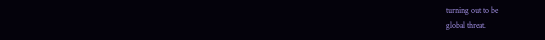turning out to be
global threat.